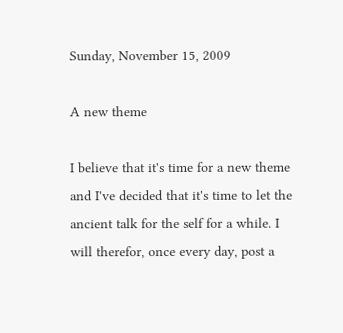Sunday, November 15, 2009

A new theme

I believe that it's time for a new theme and I've decided that it's time to let the ancient talk for the self for a while. I will therefor, once every day, post a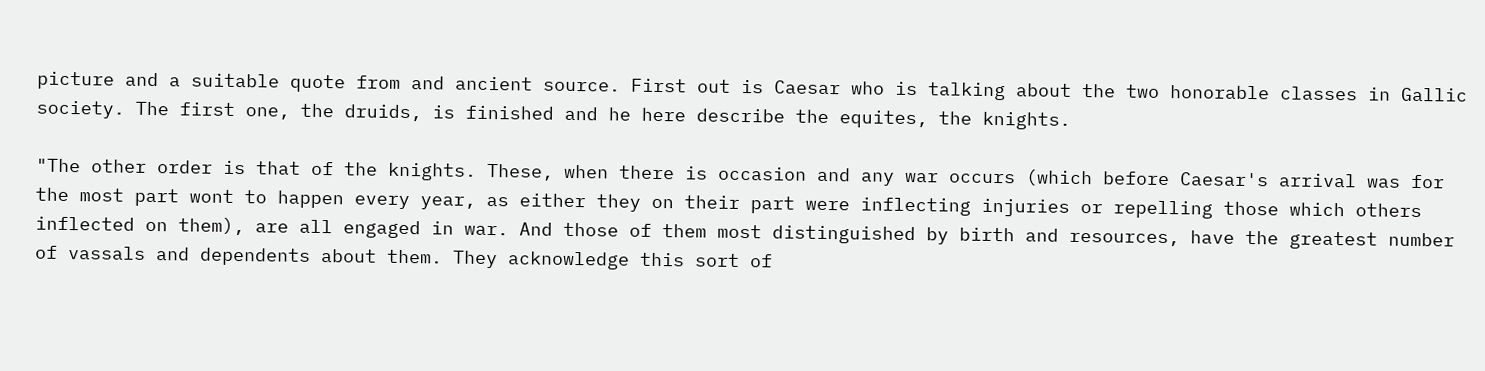picture and a suitable quote from and ancient source. First out is Caesar who is talking about the two honorable classes in Gallic society. The first one, the druids, is finished and he here describe the equites, the knights.

"The other order is that of the knights. These, when there is occasion and any war occurs (which before Caesar's arrival was for the most part wont to happen every year, as either they on their part were inflecting injuries or repelling those which others inflected on them), are all engaged in war. And those of them most distinguished by birth and resources, have the greatest number of vassals and dependents about them. They acknowledge this sort of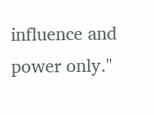influence and power only."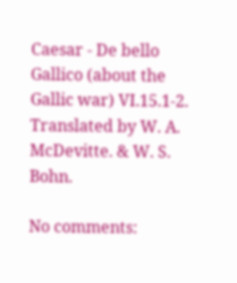Caesar - De bello Gallico (about the Gallic war) VI.15.1-2.
Translated by W. A. McDevitte. & W. S. Bohn.

No comments: